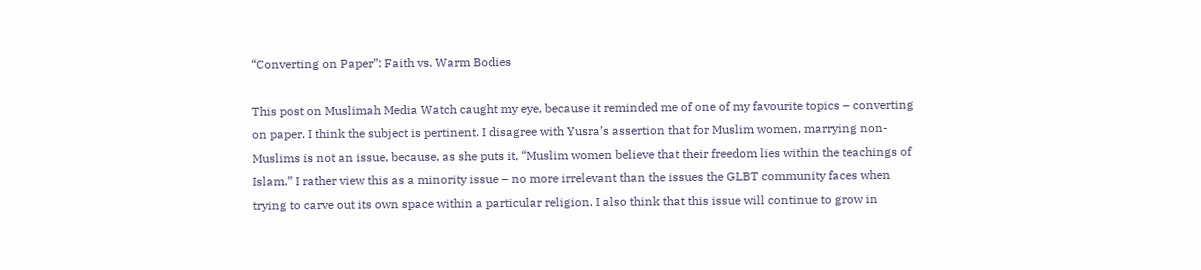“Converting on Paper”: Faith vs. Warm Bodies

This post on Muslimah Media Watch caught my eye, because it reminded me of one of my favourite topics – converting on paper. I think the subject is pertinent. I disagree with Yusra’s assertion that for Muslim women, marrying non-Muslims is not an issue, because, as she puts it, “Muslim women believe that their freedom lies within the teachings of Islam.” I rather view this as a minority issue – no more irrelevant than the issues the GLBT community faces when trying to carve out its own space within a particular religion. I also think that this issue will continue to grow in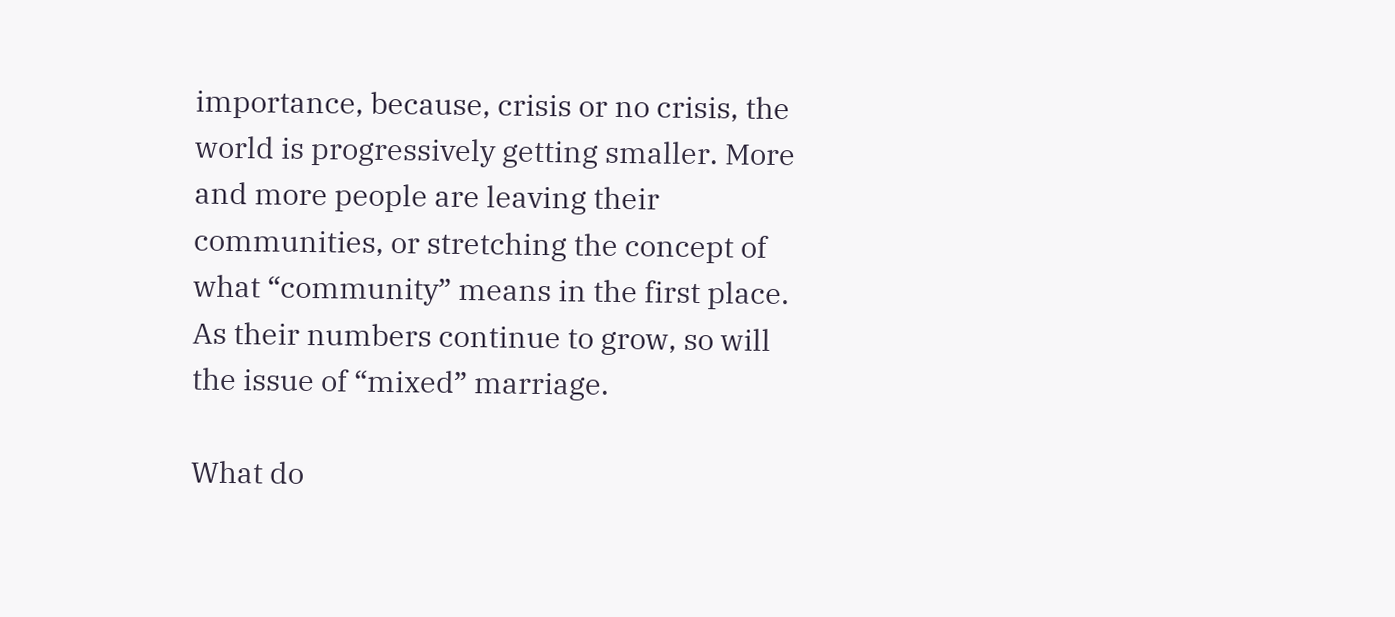importance, because, crisis or no crisis, the world is progressively getting smaller. More and more people are leaving their communities, or stretching the concept of what “community” means in the first place. As their numbers continue to grow, so will the issue of “mixed” marriage.

What do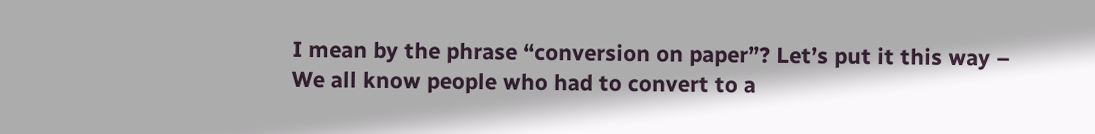I mean by the phrase “conversion on paper”? Let’s put it this way – We all know people who had to convert to a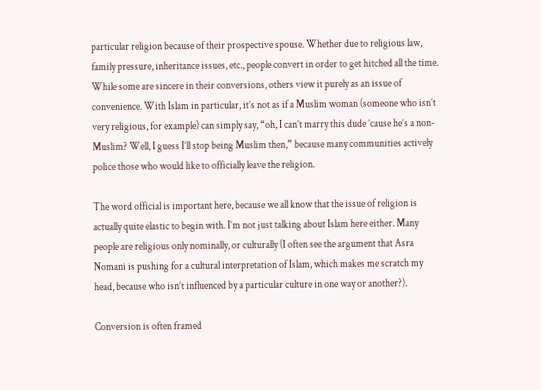particular religion because of their prospective spouse. Whether due to religious law, family pressure, inheritance issues, etc., people convert in order to get hitched all the time. While some are sincere in their conversions, others view it purely as an issue of convenience. With Islam in particular, it’s not as if a Muslim woman (someone who isn’t very religious, for example) can simply say, “oh, I can’t marry this dude ’cause he’s a non-Muslim? Well, I guess I’ll stop being Muslim then,” because many communities actively police those who would like to officially leave the religion.

The word official is important here, because we all know that the issue of religion is actually quite elastic to begin with. I’m not just talking about Islam here either. Many people are religious only nominally, or culturally (I often see the argument that Asra Nomani is pushing for a cultural interpretation of Islam, which makes me scratch my head, because who isn’t influenced by a particular culture in one way or another?).

Conversion is often framed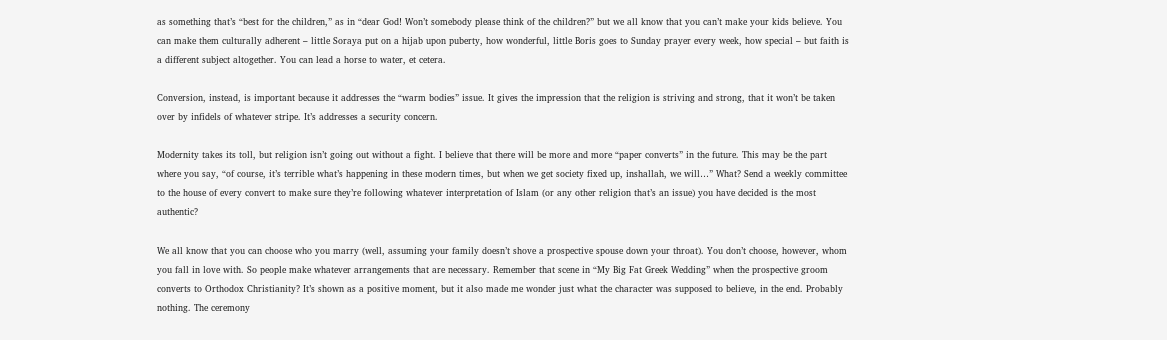as something that’s “best for the children,” as in “dear God! Won’t somebody please think of the children?” but we all know that you can’t make your kids believe. You can make them culturally adherent – little Soraya put on a hijab upon puberty, how wonderful, little Boris goes to Sunday prayer every week, how special – but faith is a different subject altogether. You can lead a horse to water, et cetera.

Conversion, instead, is important because it addresses the “warm bodies” issue. It gives the impression that the religion is striving and strong, that it won’t be taken over by infidels of whatever stripe. It’s addresses a security concern.

Modernity takes its toll, but religion isn’t going out without a fight. I believe that there will be more and more “paper converts” in the future. This may be the part where you say, “of course, it’s terrible what’s happening in these modern times, but when we get society fixed up, inshallah, we will…” What? Send a weekly committee to the house of every convert to make sure they’re following whatever interpretation of Islam (or any other religion that’s an issue) you have decided is the most authentic?

We all know that you can choose who you marry (well, assuming your family doesn’t shove a prospective spouse down your throat). You don’t choose, however, whom you fall in love with. So people make whatever arrangements that are necessary. Remember that scene in “My Big Fat Greek Wedding” when the prospective groom converts to Orthodox Christianity? It’s shown as a positive moment, but it also made me wonder just what the character was supposed to believe, in the end. Probably nothing. The ceremony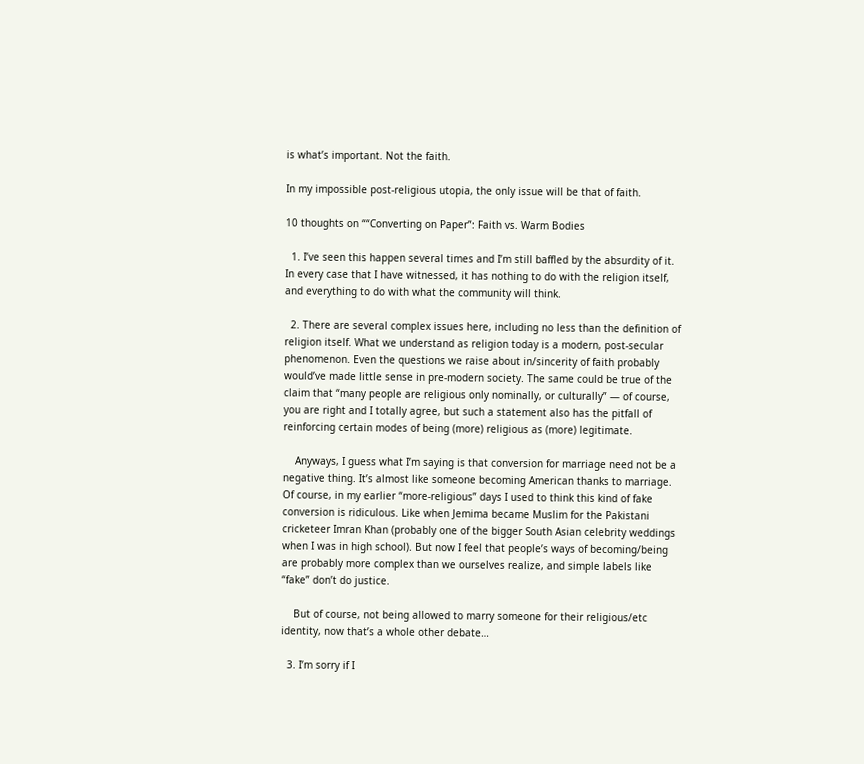is what’s important. Not the faith.

In my impossible post-religious utopia, the only issue will be that of faith.

10 thoughts on ““Converting on Paper”: Faith vs. Warm Bodies

  1. I’ve seen this happen several times and I’m still baffled by the absurdity of it. In every case that I have witnessed, it has nothing to do with the religion itself, and everything to do with what the community will think.

  2. There are several complex issues here, including no less than the definition of religion itself. What we understand as religion today is a modern, post-secular phenomenon. Even the questions we raise about in/sincerity of faith probably would’ve made little sense in pre-modern society. The same could be true of the claim that “many people are religious only nominally, or culturally” — of course, you are right and I totally agree, but such a statement also has the pitfall of reinforcing certain modes of being (more) religious as (more) legitimate.

    Anyways, I guess what I’m saying is that conversion for marriage need not be a negative thing. It’s almost like someone becoming American thanks to marriage. Of course, in my earlier “more-religious” days I used to think this kind of fake conversion is ridiculous. Like when Jemima became Muslim for the Pakistani cricketeer Imran Khan (probably one of the bigger South Asian celebrity weddings when I was in high school). But now I feel that people’s ways of becoming/being are probably more complex than we ourselves realize, and simple labels like “fake” don’t do justice.

    But of course, not being allowed to marry someone for their religious/etc identity, now that’s a whole other debate…

  3. I’m sorry if I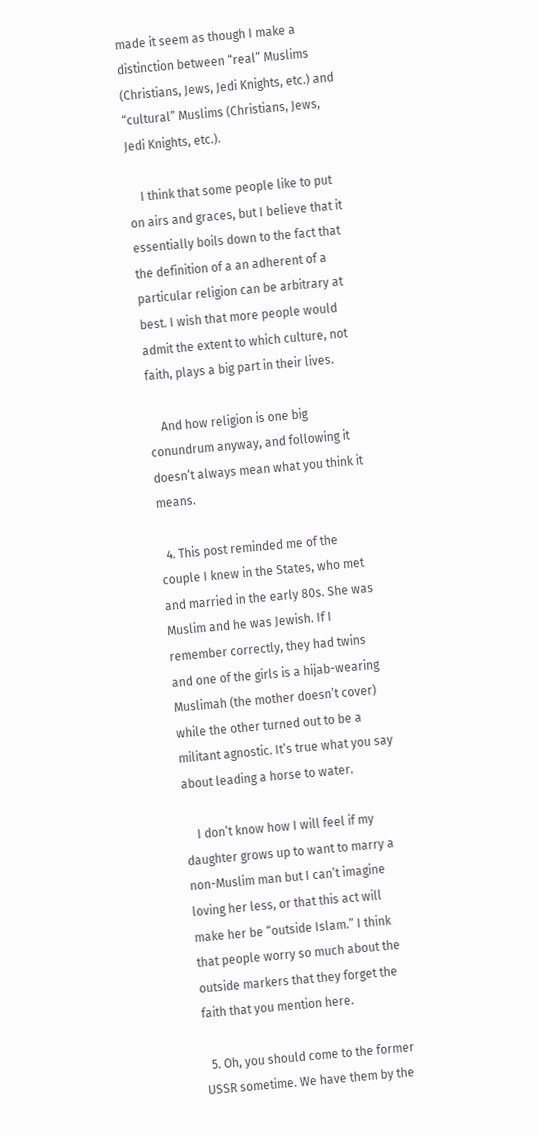made it seem as though I make a distinction between “real” Muslims (Christians, Jews, Jedi Knights, etc.) and “cultural” Muslims (Christians, Jews, Jedi Knights, etc.).

    I think that some people like to put on airs and graces, but I believe that it essentially boils down to the fact that the definition of a an adherent of a particular religion can be arbitrary at best. I wish that more people would admit the extent to which culture, not faith, plays a big part in their lives.

    And how religion is one big conundrum anyway, and following it doesn’t always mean what you think it means.

  4. This post reminded me of the couple I knew in the States, who met and married in the early 80s. She was Muslim and he was Jewish. If I remember correctly, they had twins and one of the girls is a hijab-wearing Muslimah (the mother doesn’t cover) while the other turned out to be a militant agnostic. It’s true what you say about leading a horse to water.

    I don’t know how I will feel if my daughter grows up to want to marry a non-Muslim man but I can’t imagine loving her less, or that this act will make her be “outside Islam.” I think that people worry so much about the outside markers that they forget the faith that you mention here.

  5. Oh, you should come to the former USSR sometime. We have them by the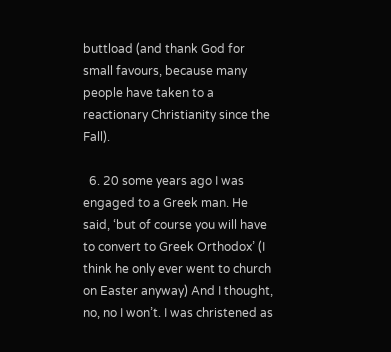buttload (and thank God for small favours, because many people have taken to a reactionary Christianity since the Fall).

  6. 20 some years ago I was engaged to a Greek man. He said, ‘but of course you will have to convert to Greek Orthodox’ (I think he only ever went to church on Easter anyway) And I thought, no, no I won’t. I was christened as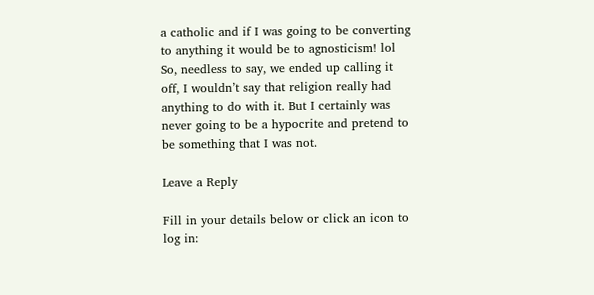a catholic and if I was going to be converting to anything it would be to agnosticism! lol So, needless to say, we ended up calling it off, I wouldn’t say that religion really had anything to do with it. But I certainly was never going to be a hypocrite and pretend to be something that I was not.

Leave a Reply

Fill in your details below or click an icon to log in: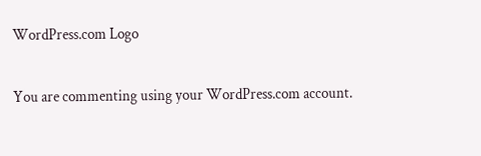WordPress.com Logo

You are commenting using your WordPress.com account.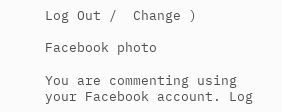Log Out /  Change )

Facebook photo

You are commenting using your Facebook account. Log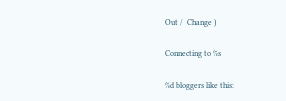Out /  Change )

Connecting to %s

%d bloggers like this: